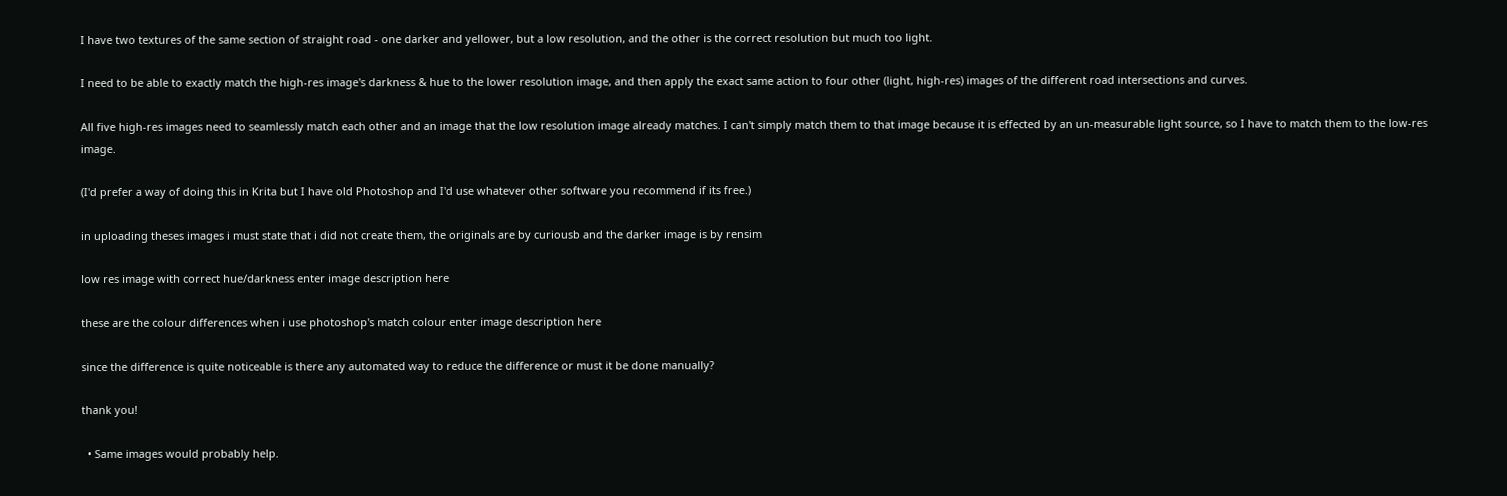I have two textures of the same section of straight road - one darker and yellower, but a low resolution, and the other is the correct resolution but much too light.

I need to be able to exactly match the high-res image's darkness & hue to the lower resolution image, and then apply the exact same action to four other (light, high-res) images of the different road intersections and curves.

All five high-res images need to seamlessly match each other and an image that the low resolution image already matches. I can't simply match them to that image because it is effected by an un-measurable light source, so I have to match them to the low-res image.

(I'd prefer a way of doing this in Krita but I have old Photoshop and I'd use whatever other software you recommend if its free.)

in uploading theses images i must state that i did not create them, the originals are by curiousb and the darker image is by rensim

low res image with correct hue/darkness enter image description here

these are the colour differences when i use photoshop's match colour enter image description here

since the difference is quite noticeable is there any automated way to reduce the difference or must it be done manually?

thank you!

  • Same images would probably help.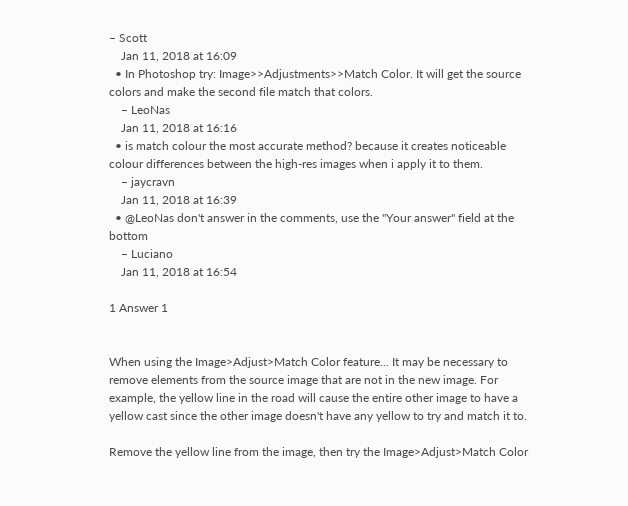– Scott
    Jan 11, 2018 at 16:09
  • In Photoshop try: Image>>Adjustments>>Match Color. It will get the source colors and make the second file match that colors.
    – LeoNas
    Jan 11, 2018 at 16:16
  • is match colour the most accurate method? because it creates noticeable colour differences between the high-res images when i apply it to them.
    – jaycravn
    Jan 11, 2018 at 16:39
  • @LeoNas don't answer in the comments, use the "Your answer" field at the bottom
    – Luciano
    Jan 11, 2018 at 16:54

1 Answer 1


When using the Image>Adjust>Match Color feature... It may be necessary to remove elements from the source image that are not in the new image. For example, the yellow line in the road will cause the entire other image to have a yellow cast since the other image doesn't have any yellow to try and match it to.

Remove the yellow line from the image, then try the Image>Adjust>Match Color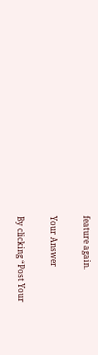feature again.

Your Answer

By clicking “Post Your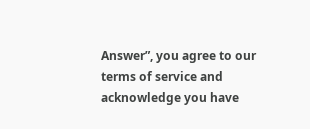Answer”, you agree to our terms of service and acknowledge you have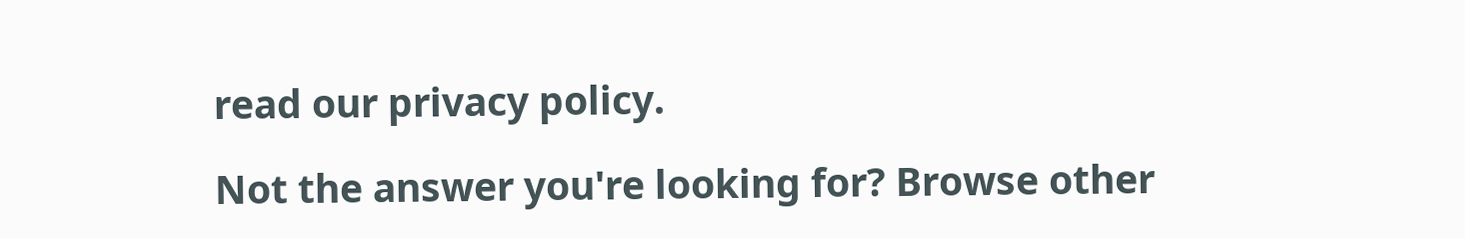read our privacy policy.

Not the answer you're looking for? Browse other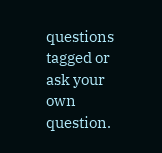questions tagged or ask your own question.